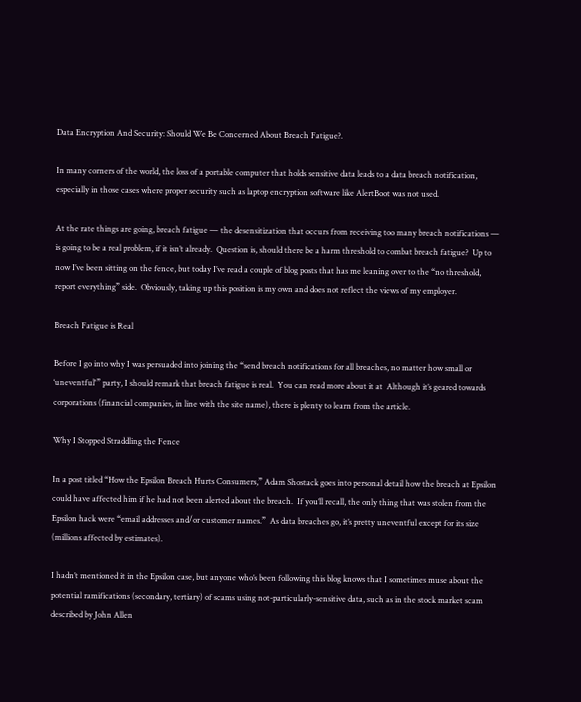Data Encryption And Security: Should We Be Concerned About Breach Fatigue?.

In many corners of the world, the loss of a portable computer that holds sensitive data leads to a data breach notification, especially in those cases where proper security such as laptop encryption software like AlertBoot was not used.

At the rate things are going, breach fatigue — the desensitization that occurs from receiving too many breach notifications — is going to be a real problem, if it isn’t already.  Question is, should there be a harm threshold to combat breach fatigue?  Up to now I’ve been sitting on the fence, but today I’ve read a couple of blog posts that has me leaning over to the “no threshold, report everything” side.  Obviously, taking up this position is my own and does not reflect the views of my employer.

Breach Fatigue is Real

Before I go into why I was persuaded into joining the “send breach notifications for all breaches, no matter how small or ‘uneventful'” party, I should remark that breach fatigue is real.  You can read more about it at  Although it’s geared towards corporations (financial companies, in line with the site name), there is plenty to learn from the article.

Why I Stopped Straddling the Fence

In a post titled “How the Epsilon Breach Hurts Consumers,” Adam Shostack goes into personal detail how the breach at Epsilon could have affected him if he had not been alerted about the breach.  If you’ll recall, the only thing that was stolen from the Epsilon hack were “email addresses and/or customer names.”  As data breaches go, it’s pretty uneventful except for its size (millions affected by estimates).

I hadn’t mentioned it in the Epsilon case, but anyone who’s been following this blog knows that I sometimes muse about the potential ramifications (secondary, tertiary) of scams using not-particularly-sensitive data, such as in the stock market scam described by John Allen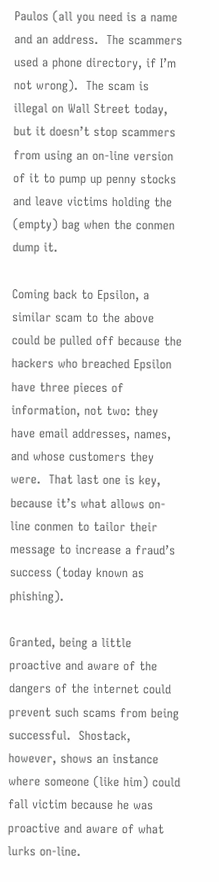Paulos (all you need is a name and an address.  The scammers used a phone directory, if I’m not wrong).  The scam is illegal on Wall Street today, but it doesn’t stop scammers from using an on-line version of it to pump up penny stocks and leave victims holding the (empty) bag when the conmen dump it.

Coming back to Epsilon, a similar scam to the above could be pulled off because the hackers who breached Epsilon have three pieces of information, not two: they have email addresses, names, and whose customers they were.  That last one is key, because it’s what allows on-line conmen to tailor their message to increase a fraud’s success (today known as phishing).

Granted, being a little proactive and aware of the dangers of the internet could prevent such scams from being successful.  Shostack, however, shows an instance where someone (like him) could fall victim because he was proactive and aware of what lurks on-line.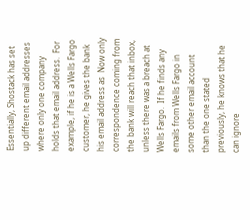Essentially, Shostack has set up different email addresses where only one company holds that email address.  For example, if he is a Wells Fargo customer, he gives the bank his email address as  Now only correspondence coming from the bank will reach that inbox, unless there was a breach at Wells Fargo.  If he finds any emails from Wells Fargo in some other email account than the one stated previously, he knows that he can ignore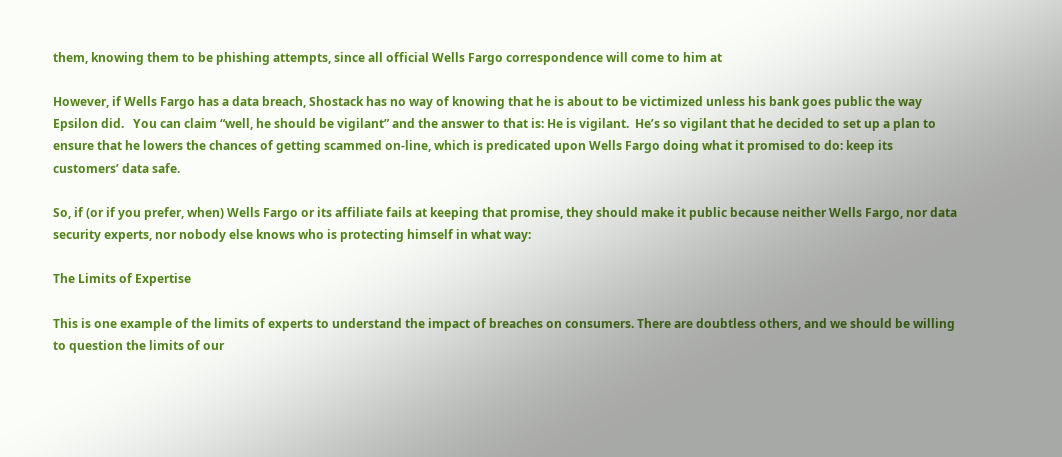them, knowing them to be phishing attempts, since all official Wells Fargo correspondence will come to him at

However, if Wells Fargo has a data breach, Shostack has no way of knowing that he is about to be victimized unless his bank goes public the way Epsilon did.   You can claim “well, he should be vigilant” and the answer to that is: He is vigilant.  He’s so vigilant that he decided to set up a plan to ensure that he lowers the chances of getting scammed on-line, which is predicated upon Wells Fargo doing what it promised to do: keep its customers’ data safe.

So, if (or if you prefer, when) Wells Fargo or its affiliate fails at keeping that promise, they should make it public because neither Wells Fargo, nor data security experts, nor nobody else knows who is protecting himself in what way:

The Limits of Expertise

This is one example of the limits of experts to understand the impact of breaches on consumers. There are doubtless others, and we should be willing to question the limits of our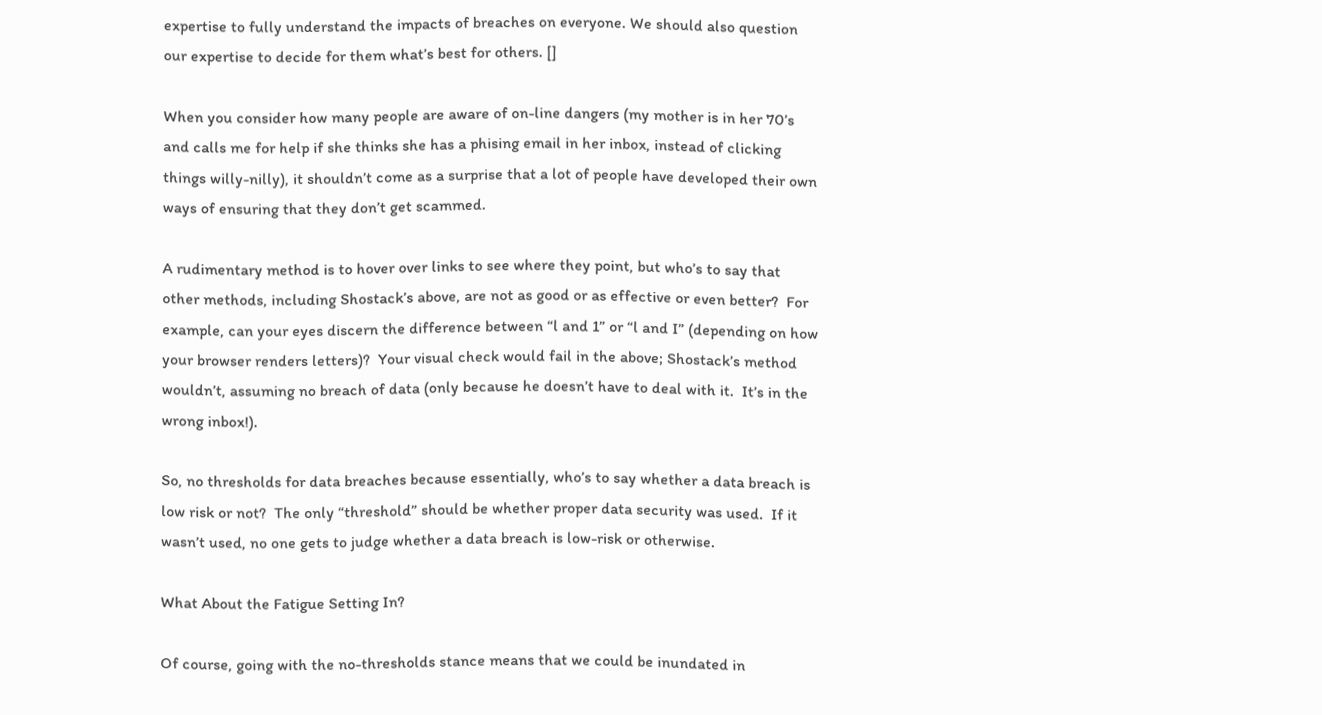expertise to fully understand the impacts of breaches on everyone. We should also question our expertise to decide for them what’s best for others. []

When you consider how many people are aware of on-line dangers (my mother is in her 70’s and calls me for help if she thinks she has a phising email in her inbox, instead of clicking things willy-nilly), it shouldn’t come as a surprise that a lot of people have developed their own ways of ensuring that they don’t get scammed.

A rudimentary method is to hover over links to see where they point, but who’s to say that other methods, including Shostack’s above, are not as good or as effective or even better?  For example, can your eyes discern the difference between “l and 1” or “l and I” (depending on how your browser renders letters)?  Your visual check would fail in the above; Shostack’s method wouldn’t, assuming no breach of data (only because he doesn’t have to deal with it.  It’s in the wrong inbox!).

So, no thresholds for data breaches because essentially, who’s to say whether a data breach is low risk or not?  The only “threshold” should be whether proper data security was used.  If it wasn’t used, no one gets to judge whether a data breach is low-risk or otherwise.

What About the Fatigue Setting In?

Of course, going with the no-thresholds stance means that we could be inundated in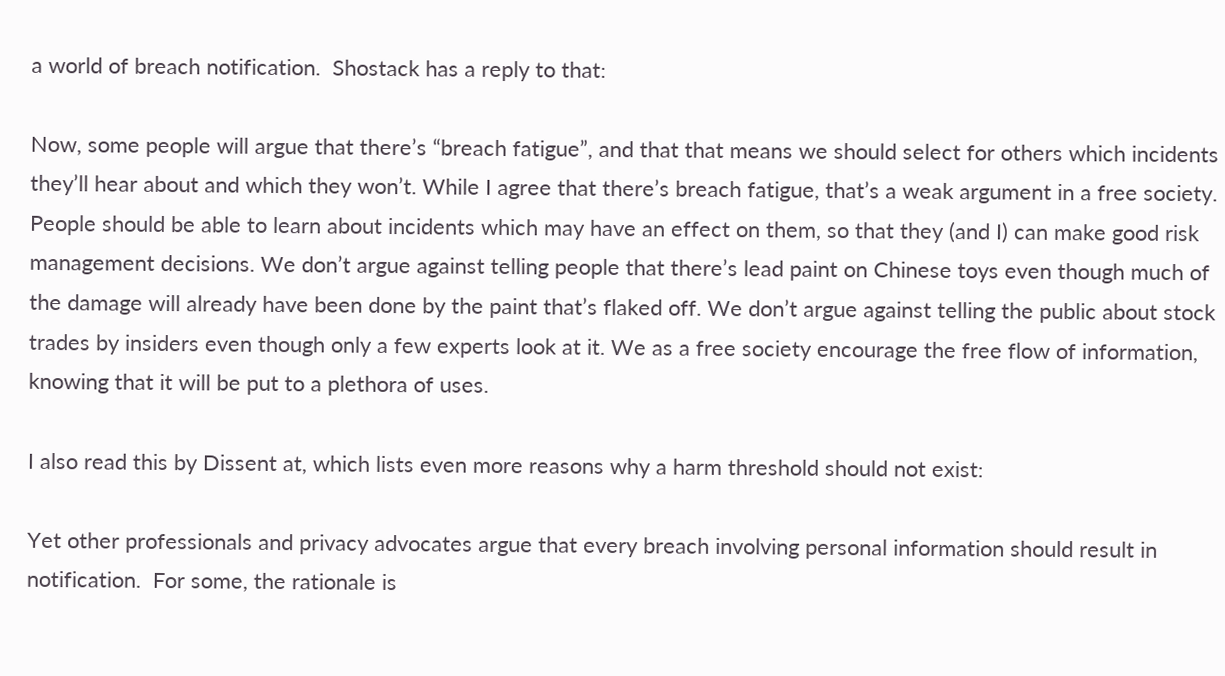a world of breach notification.  Shostack has a reply to that:

Now, some people will argue that there’s “breach fatigue”, and that that means we should select for others which incidents they’ll hear about and which they won’t. While I agree that there’s breach fatigue, that’s a weak argument in a free society. People should be able to learn about incidents which may have an effect on them, so that they (and I) can make good risk management decisions. We don’t argue against telling people that there’s lead paint on Chinese toys even though much of the damage will already have been done by the paint that’s flaked off. We don’t argue against telling the public about stock trades by insiders even though only a few experts look at it. We as a free society encourage the free flow of information, knowing that it will be put to a plethora of uses.

I also read this by Dissent at, which lists even more reasons why a harm threshold should not exist:

Yet other professionals and privacy advocates argue that every breach involving personal information should result in notification.  For some, the rationale is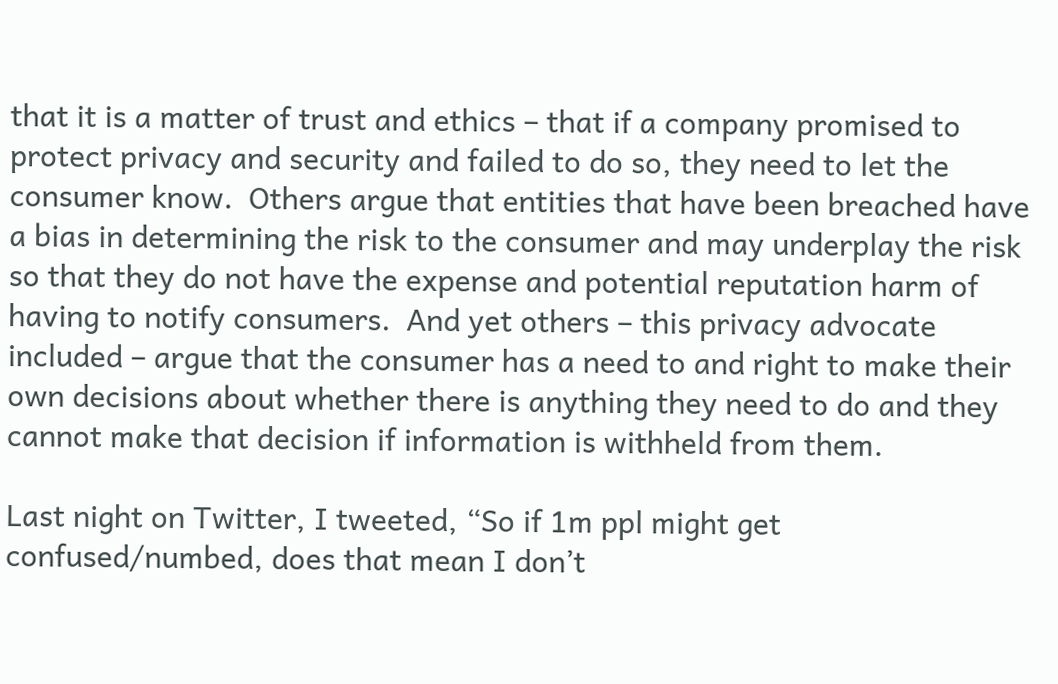that it is a matter of trust and ethics – that if a company promised to protect privacy and security and failed to do so, they need to let the consumer know.  Others argue that entities that have been breached have a bias in determining the risk to the consumer and may underplay the risk so that they do not have the expense and potential reputation harm of having to notify consumers.  And yet others – this privacy advocate included – argue that the consumer has a need to and right to make their own decisions about whether there is anything they need to do and they cannot make that decision if information is withheld from them.

Last night on Twitter, I tweeted, “So if 1m ppl might get confused/numbed, does that mean I don’t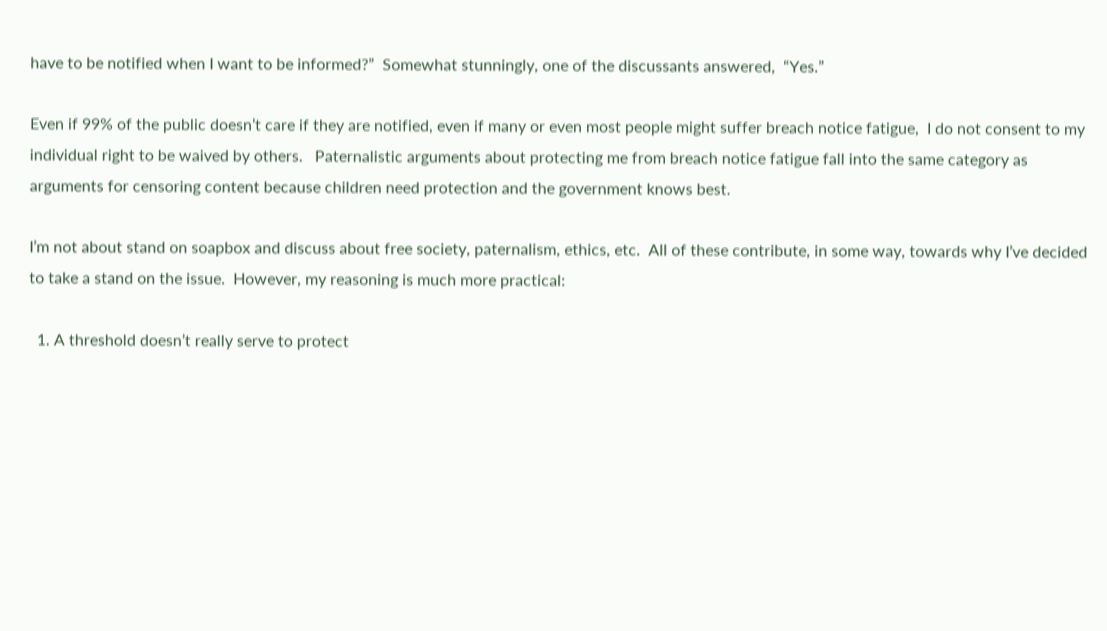have to be notified when I want to be informed?”  Somewhat stunningly, one of the discussants answered,  “Yes.”

Even if 99% of the public doesn’t care if they are notified, even if many or even most people might suffer breach notice fatigue,  I do not consent to my individual right to be waived by others.   Paternalistic arguments about protecting me from breach notice fatigue fall into the same category as arguments for censoring content because children need protection and the government knows best.

I’m not about stand on soapbox and discuss about free society, paternalism, ethics, etc.  All of these contribute, in some way, towards why I’ve decided to take a stand on the issue.  However, my reasoning is much more practical:

  1. A threshold doesn’t really serve to protect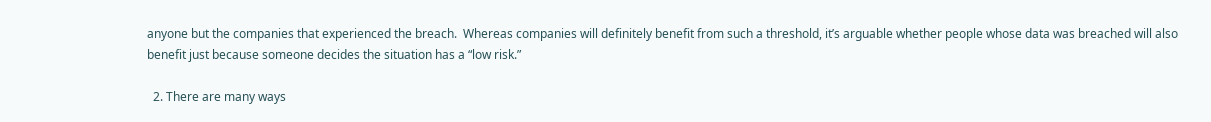anyone but the companies that experienced the breach.  Whereas companies will definitely benefit from such a threshold, it’s arguable whether people whose data was breached will also benefit just because someone decides the situation has a “low risk.”

  2. There are many ways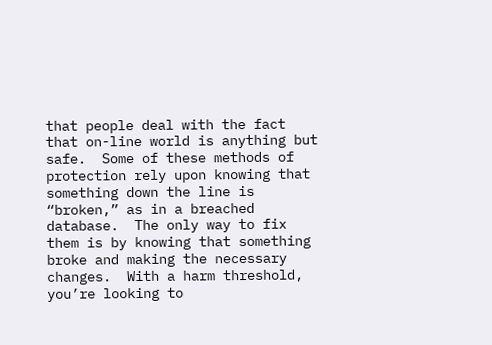that people deal with the fact that on-line world is anything but safe.  Some of these methods of protection rely upon knowing that something down the line is “broken,” as in a breached database.  The only way to fix them is by knowing that something broke and making the necessary changes.  With a harm threshold, you’re looking to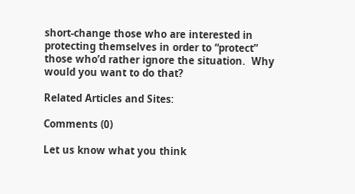short-change those who are interested in protecting themselves in order to “protect” those who’d rather ignore the situation.  Why would you want to do that?

Related Articles and Sites:

Comments (0)

Let us know what you think